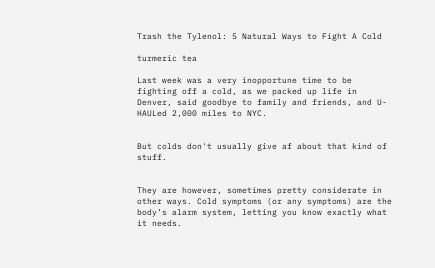Trash the Tylenol: 5 Natural Ways to Fight A Cold

turmeric tea

Last week was a very inopportune time to be fighting off a cold, as we packed up life in Denver, said goodbye to family and friends, and U-HAULed 2,000 miles to NYC.


But colds don't usually give af about that kind of stuff.


They are however, sometimes pretty considerate in other ways. Cold symptoms (or any symptoms) are the body’s alarm system, letting you know exactly what it needs.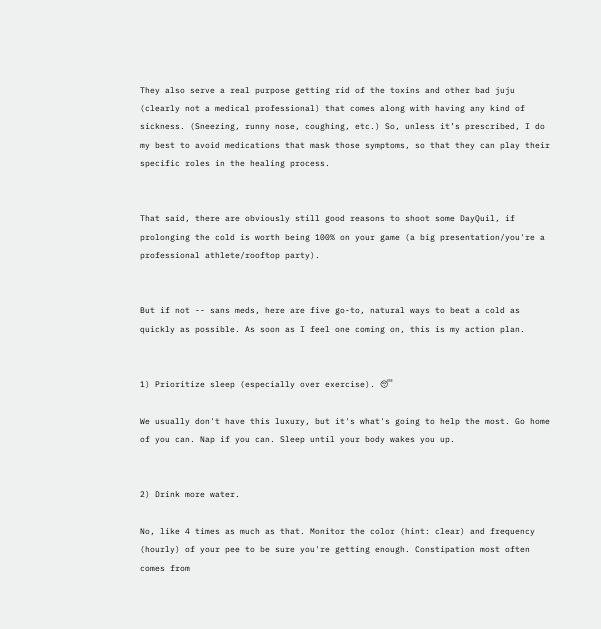They also serve a real purpose getting rid of the toxins and other bad juju (clearly not a medical professional) that comes along with having any kind of sickness. (Sneezing, runny nose, coughing, etc.) So, unless it’s prescribed, I do my best to avoid medications that mask those symptoms, so that they can play their specific roles in the healing process.


That said, there are obviously still good reasons to shoot some DayQuil, if prolonging the cold is worth being 100% on your game (a big presentation/you're a professional athlete/rooftop party).


But if not -- sans meds, here are five go-to, natural ways to beat a cold as quickly as possible. As soon as I feel one coming on, this is my action plan.


1) Prioritize sleep (especially over exercise). 😴

We usually don't have this luxury, but it's what's going to help the most. Go home of you can. Nap if you can. Sleep until your body wakes you up.


2) Drink more water.

No, like 4 times as much as that. Monitor the color (hint: clear) and frequency (hourly) of your pee to be sure you're getting enough. Constipation most often comes from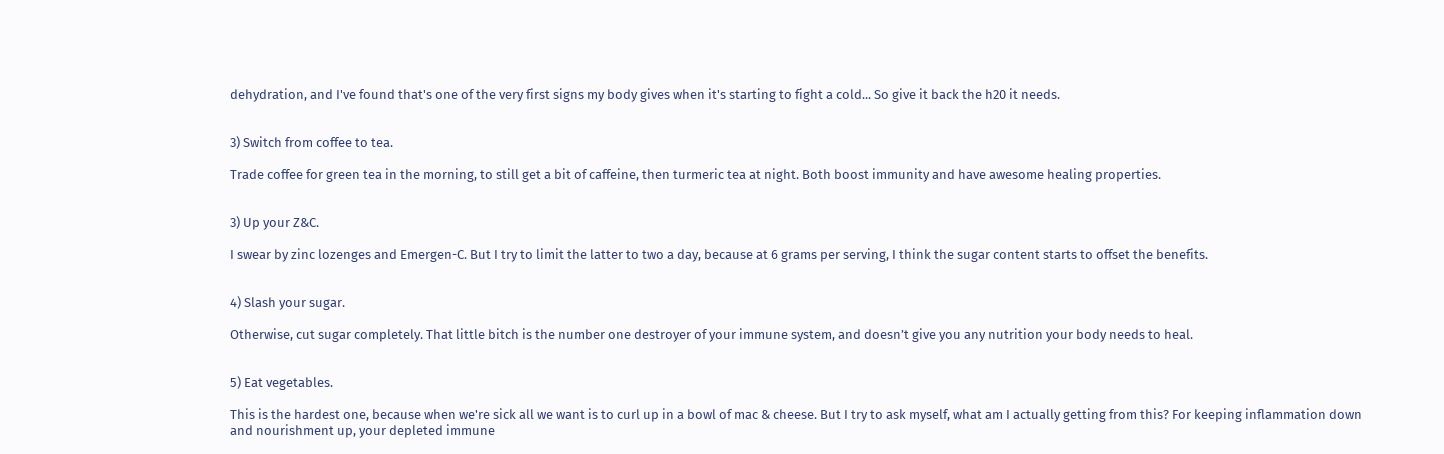dehydration, and I've found that's one of the very first signs my body gives when it's starting to fight a cold... So give it back the h20 it needs.


3) Switch from coffee to tea.

Trade coffee for green tea in the morning, to still get a bit of caffeine, then turmeric tea at night. Both boost immunity and have awesome healing properties.


3) Up your Z&C.

I swear by zinc lozenges and Emergen-C. But I try to limit the latter to two a day, because at 6 grams per serving, I think the sugar content starts to offset the benefits.


4) Slash your sugar.

Otherwise, cut sugar completely. That little bitch is the number one destroyer of your immune system, and doesn’t give you any nutrition your body needs to heal.


5) Eat vegetables.

This is the hardest one, because when we're sick all we want is to curl up in a bowl of mac & cheese. But I try to ask myself, what am I actually getting from this? For keeping inflammation down and nourishment up, your depleted immune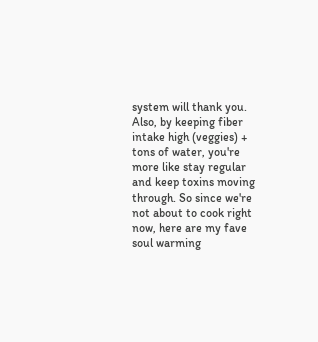system will thank you. Also, by keeping fiber intake high (veggies) + tons of water, you're more like stay regular and keep toxins moving through. So since we're not about to cook right now, here are my fave soul warming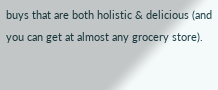buys that are both holistic & delicious (and you can get at almost any grocery store).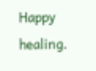Happy healing.